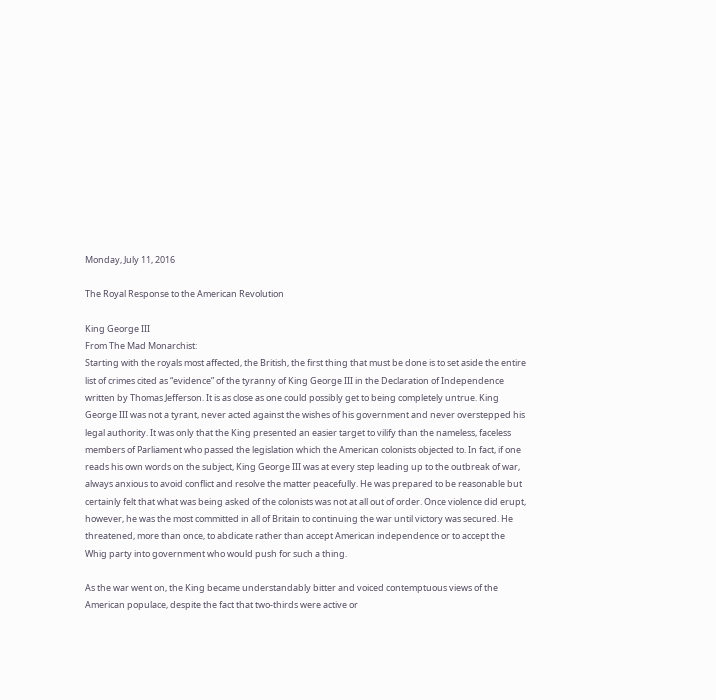Monday, July 11, 2016

The Royal Response to the American Revolution

King George III
From The Mad Monarchist:
Starting with the royals most affected, the British, the first thing that must be done is to set aside the entire list of crimes cited as “evidence” of the tyranny of King George III in the Declaration of Independence written by Thomas Jefferson. It is as close as one could possibly get to being completely untrue. King George III was not a tyrant, never acted against the wishes of his government and never overstepped his legal authority. It was only that the King presented an easier target to vilify than the nameless, faceless members of Parliament who passed the legislation which the American colonists objected to. In fact, if one reads his own words on the subject, King George III was at every step leading up to the outbreak of war, always anxious to avoid conflict and resolve the matter peacefully. He was prepared to be reasonable but certainly felt that what was being asked of the colonists was not at all out of order. Once violence did erupt, however, he was the most committed in all of Britain to continuing the war until victory was secured. He threatened, more than once, to abdicate rather than accept American independence or to accept the Whig party into government who would push for such a thing.

As the war went on, the King became understandably bitter and voiced contemptuous views of the American populace, despite the fact that two-thirds were active or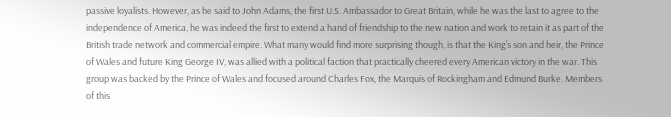passive loyalists. However, as he said to John Adams, the first U.S. Ambassador to Great Britain, while he was the last to agree to the independence of America, he was indeed the first to extend a hand of friendship to the new nation and work to retain it as part of the British trade network and commercial empire. What many would find more surprising though, is that the King’s son and heir, the Prince of Wales and future King George IV, was allied with a political faction that practically cheered every American victory in the war. This group was backed by the Prince of Wales and focused around Charles Fox, the Marquis of Rockingham and Edmund Burke. Members of this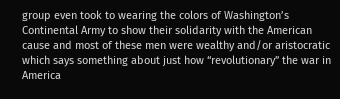group even took to wearing the colors of Washington’s Continental Army to show their solidarity with the American cause and most of these men were wealthy and/or aristocratic which says something about just how “revolutionary” the war in America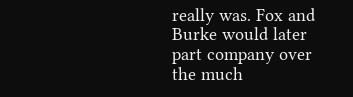really was. Fox and Burke would later part company over the much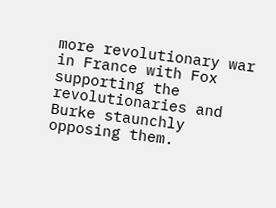more revolutionary war in France with Fox supporting the revolutionaries and Burke staunchly opposing them.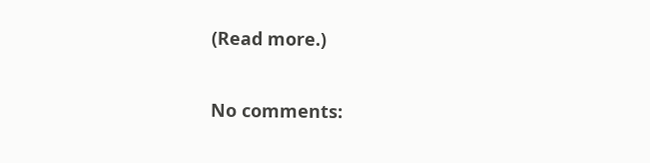(Read more.)

No comments: